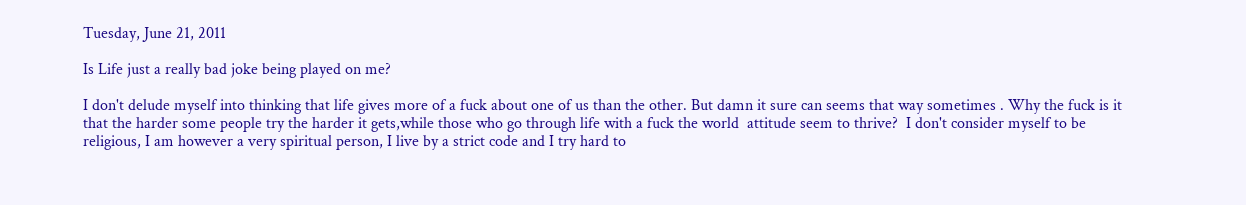Tuesday, June 21, 2011

Is Life just a really bad joke being played on me?

I don't delude myself into thinking that life gives more of a fuck about one of us than the other. But damn it sure can seems that way sometimes . Why the fuck is it that the harder some people try the harder it gets,while those who go through life with a fuck the world  attitude seem to thrive?  I don't consider myself to be religious, I am however a very spiritual person, I live by a strict code and I try hard to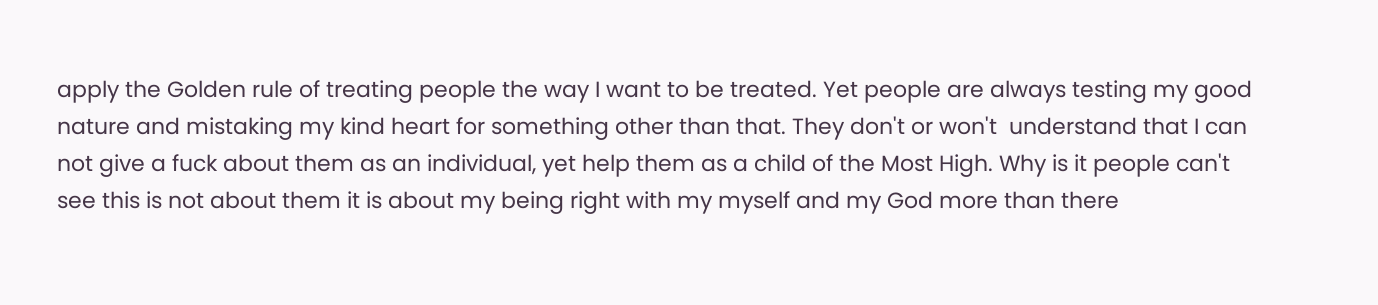apply the Golden rule of treating people the way I want to be treated. Yet people are always testing my good nature and mistaking my kind heart for something other than that. They don't or won't  understand that I can not give a fuck about them as an individual, yet help them as a child of the Most High. Why is it people can't see this is not about them it is about my being right with my myself and my God more than there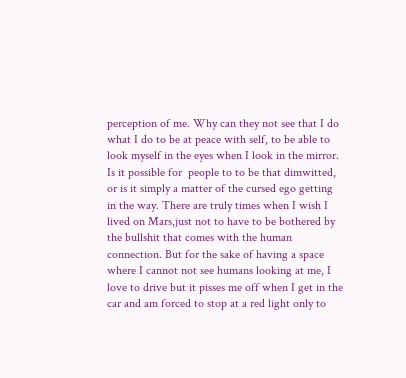perception of me. Why can they not see that I do what I do to be at peace with self, to be able to look myself in the eyes when I look in the mirror. Is it possible for  people to to be that dimwitted, or is it simply a matter of the cursed ego getting in the way. There are truly times when I wish I lived on Mars,just not to have to be bothered by the bullshit that comes with the human connection. But for the sake of having a space where I cannot not see humans looking at me, I love to drive but it pisses me off when I get in the car and am forced to stop at a red light only to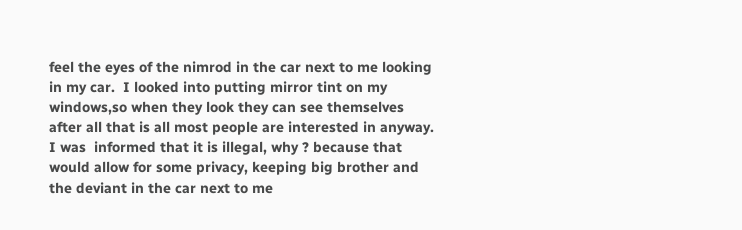feel the eyes of the nimrod in the car next to me looking in my car.  I looked into putting mirror tint on my windows,so when they look they can see themselves after all that is all most people are interested in anyway.  I was  informed that it is illegal, why ? because that would allow for some privacy, keeping big brother and the deviant in the car next to me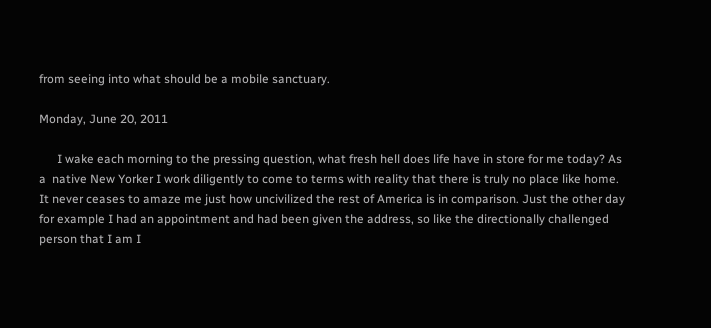from seeing into what should be a mobile sanctuary.

Monday, June 20, 2011

      I wake each morning to the pressing question, what fresh hell does life have in store for me today? As a  native New Yorker I work diligently to come to terms with reality that there is truly no place like home. It never ceases to amaze me just how uncivilized the rest of America is in comparison. Just the other day for example I had an appointment and had been given the address, so like the directionally challenged person that I am I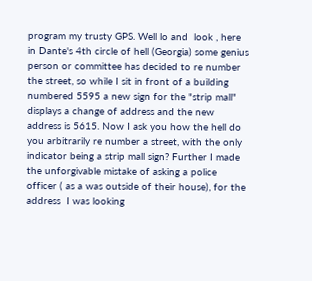program my trusty GPS. Well lo and  look , here in Dante's 4th circle of hell (Georgia) some genius person or committee has decided to re number the street, so while I sit in front of a building numbered 5595 a new sign for the "strip mall" displays a change of address and the new address is 5615. Now I ask you how the hell do you arbitrarily re number a street, with the only indicator being a strip mall sign? Further I made the unforgivable mistake of asking a police officer ( as a was outside of their house), for the address  I was looking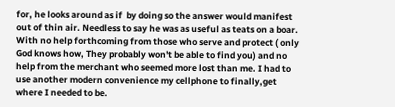for, he looks around as if  by doing so the answer would manifest out of thin air. Needless to say he was as useful as teats on a boar. With no help forthcoming from those who serve and protect ( only God knows how, They probably won't be able to find you) and no help from the merchant who seemed more lost than me. I had to use another modern convenience my cellphone to finally,get where I needed to be.